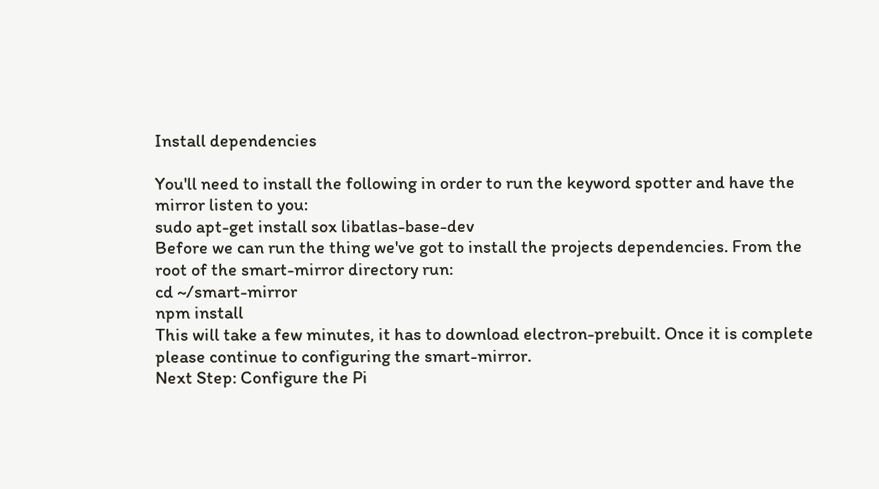Install dependencies

You'll need to install the following in order to run the keyword spotter and have the mirror listen to you:
sudo apt-get install sox libatlas-base-dev
Before we can run the thing we've got to install the projects dependencies. From the root of the smart-mirror directory run:
cd ~/smart-mirror
npm install
This will take a few minutes, it has to download electron-prebuilt. Once it is complete please continue to configuring the smart-mirror.
Next Step: Configure the Pi